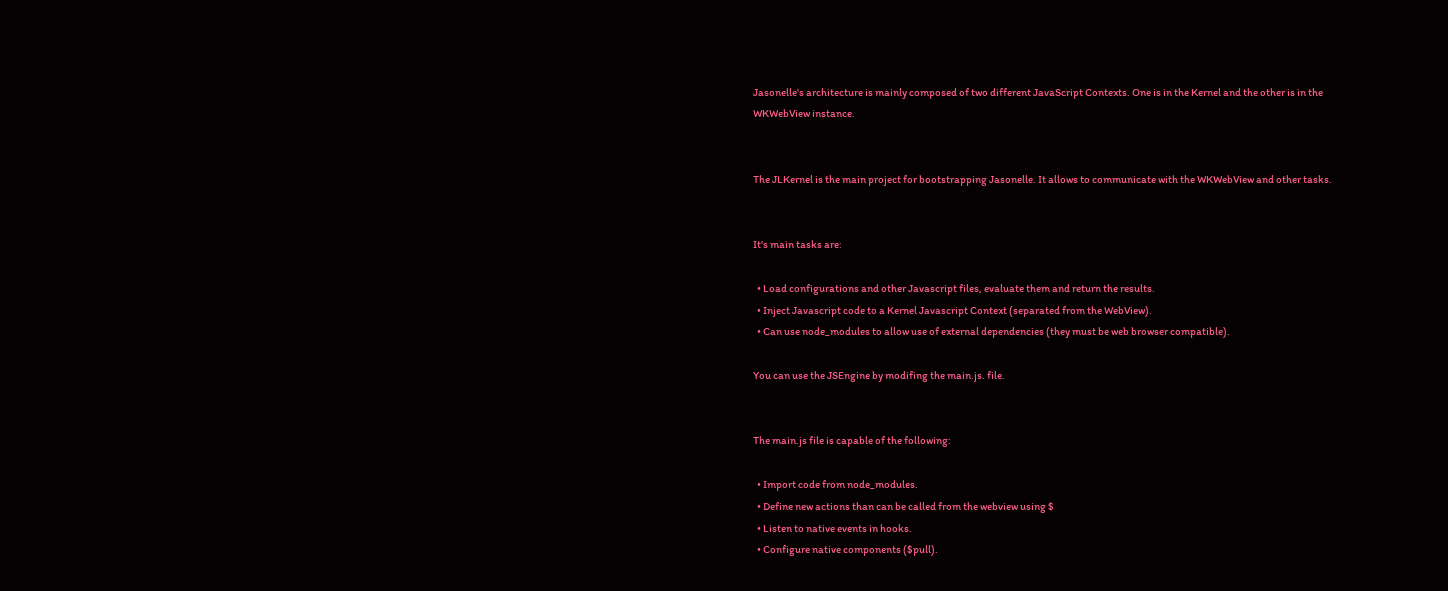Jasonelle's architecture is mainly composed of two different JavaScript Contexts. One is in the Kernel and the other is in the WKWebView instance.


The JLKernel is the main project for bootstrapping Jasonelle. It allows to communicate with the WKWebView and other tasks.


It's main tasks are:

  • Load configurations and other Javascript files, evaluate them and return the results.
  • Inject Javascript code to a Kernel Javascript Context (separated from the WebView).
  • Can use node_modules to allow use of external dependencies (they must be web browser compatible).

You can use the JSEngine by modifing the main.js. file.


The main.js file is capable of the following:

  • Import code from node_modules.
  • Define new actions than can be called from the webview using $
  • Listen to native events in hooks.
  • Configure native components ($pull).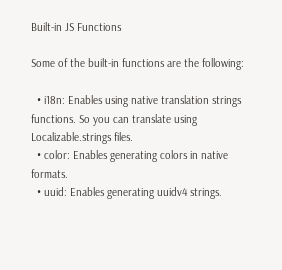Built-in JS Functions

Some of the built-in functions are the following:

  • i18n: Enables using native translation strings functions. So you can translate using Localizable.strings files.
  • color: Enables generating colors in native formats.
  • uuid: Enables generating uuidv4 strings.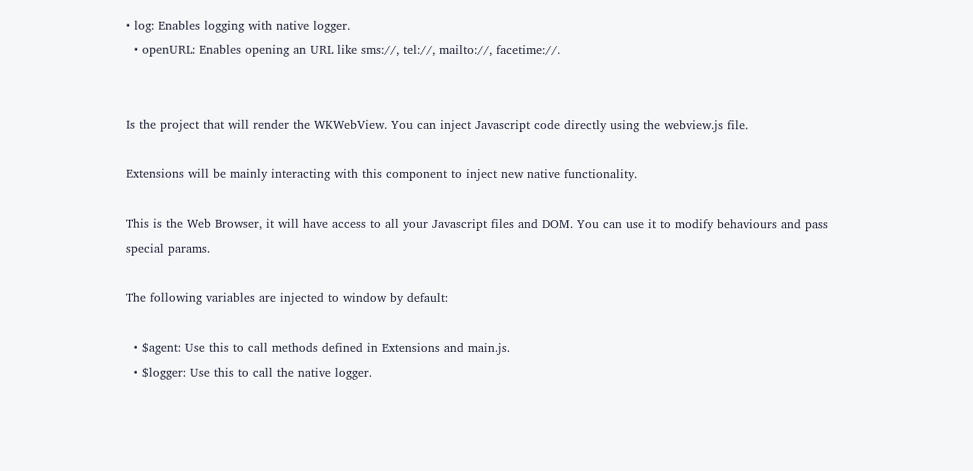• log: Enables logging with native logger.
  • openURL: Enables opening an URL like sms://, tel://, mailto://, facetime://.


Is the project that will render the WKWebView. You can inject Javascript code directly using the webview.js file.

Extensions will be mainly interacting with this component to inject new native functionality.

This is the Web Browser, it will have access to all your Javascript files and DOM. You can use it to modify behaviours and pass special params.

The following variables are injected to window by default:

  • $agent: Use this to call methods defined in Extensions and main.js.
  • $logger: Use this to call the native logger.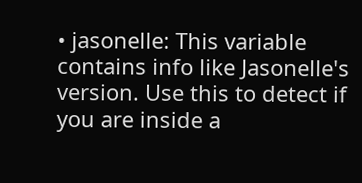• jasonelle: This variable contains info like Jasonelle's version. Use this to detect if you are inside a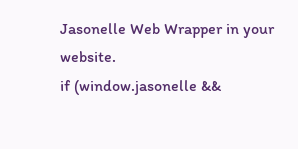Jasonelle Web Wrapper in your website.
if (window.jasonelle &&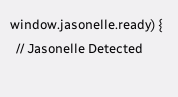window.jasonelle.ready) {
  // Jasonelle Detected